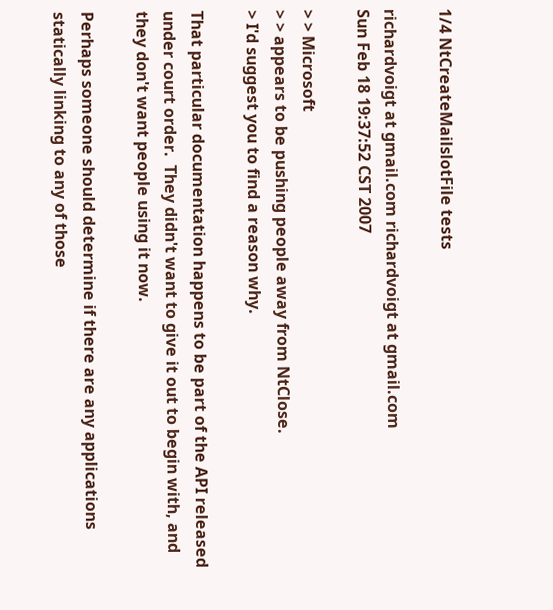1/4 NtCreateMailslotFile tests

richardvoigt at gmail.com richardvoigt at gmail.com
Sun Feb 18 19:37:52 CST 2007

> > Microsoft
> > appears to be pushing people away from NtClose.
> I'd suggest you to find a reason why.

That particular documentation happens to be part of the API released
under court order.  They didn't want to give it out to begin with, and
they don't want people using it now.

Perhaps someone should determine if there are any applications
statically linking to any of those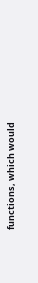functions, which would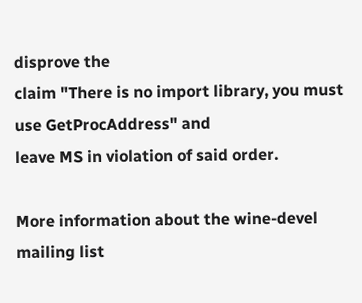disprove the
claim "There is no import library, you must use GetProcAddress" and
leave MS in violation of said order.

More information about the wine-devel mailing list